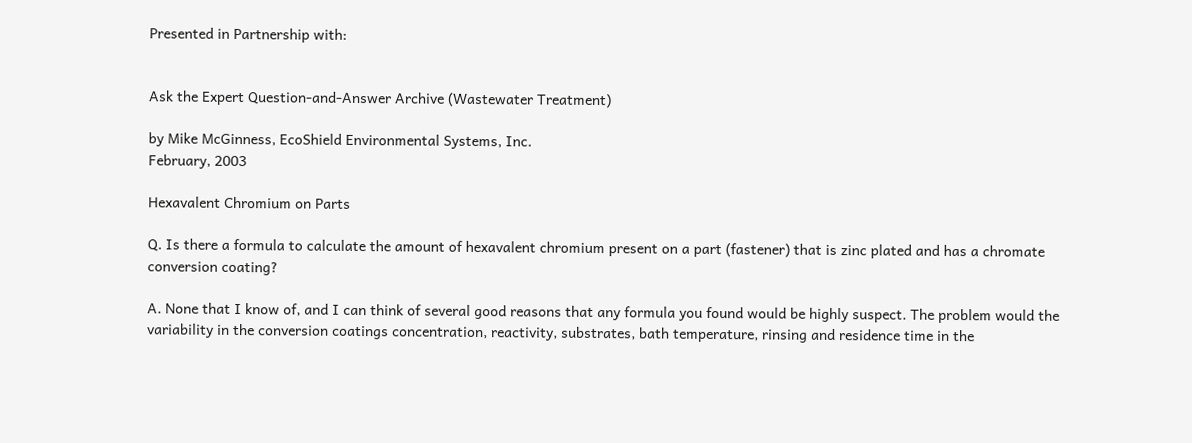Presented in Partnership with:


Ask the Expert Question-and-Answer Archive (Wastewater Treatment)

by Mike McGinness, EcoShield Environmental Systems, Inc.
February, 2003

Hexavalent Chromium on Parts

Q. Is there a formula to calculate the amount of hexavalent chromium present on a part (fastener) that is zinc plated and has a chromate conversion coating?

A. None that I know of, and I can think of several good reasons that any formula you found would be highly suspect. The problem would the variability in the conversion coatings concentration, reactivity, substrates, bath temperature, rinsing and residence time in the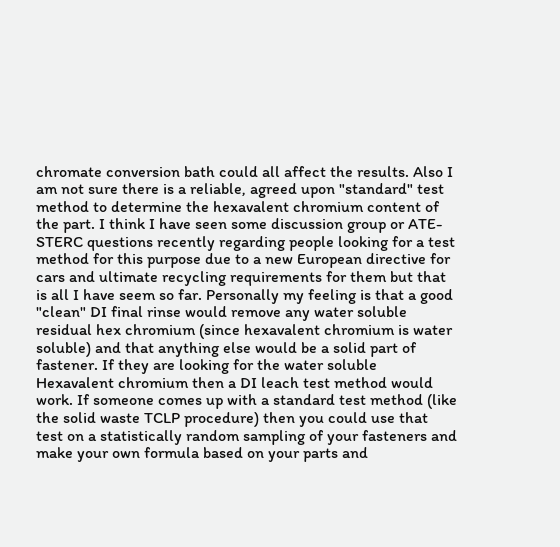chromate conversion bath could all affect the results. Also I am not sure there is a reliable, agreed upon "standard" test method to determine the hexavalent chromium content of the part. I think I have seen some discussion group or ATE-STERC questions recently regarding people looking for a test method for this purpose due to a new European directive for cars and ultimate recycling requirements for them but that is all I have seem so far. Personally my feeling is that a good "clean" DI final rinse would remove any water soluble residual hex chromium (since hexavalent chromium is water soluble) and that anything else would be a solid part of fastener. If they are looking for the water soluble Hexavalent chromium then a DI leach test method would work. If someone comes up with a standard test method (like the solid waste TCLP procedure) then you could use that test on a statistically random sampling of your fasteners and make your own formula based on your parts and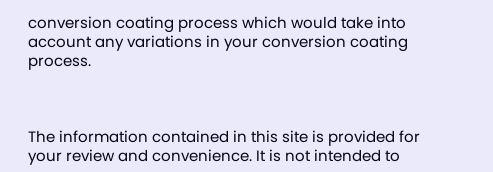conversion coating process which would take into account any variations in your conversion coating process.



The information contained in this site is provided for your review and convenience. It is not intended to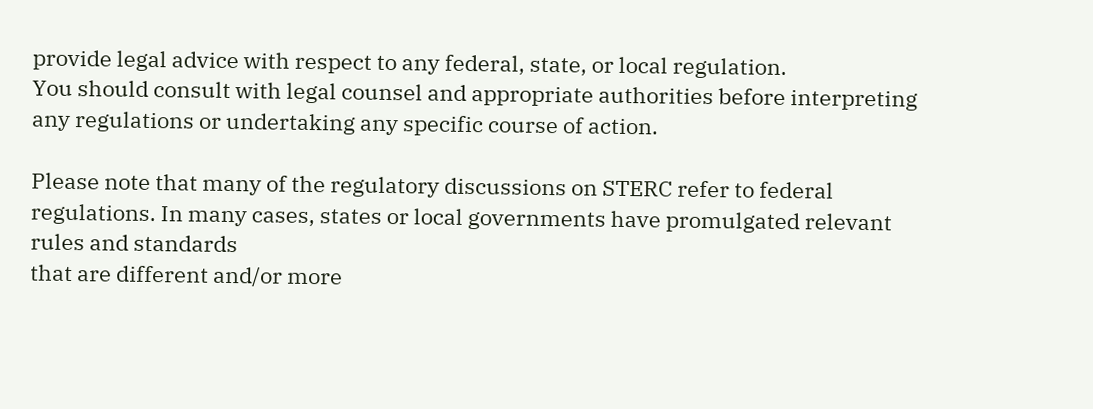provide legal advice with respect to any federal, state, or local regulation.
You should consult with legal counsel and appropriate authorities before interpreting any regulations or undertaking any specific course of action.

Please note that many of the regulatory discussions on STERC refer to federal regulations. In many cases, states or local governments have promulgated relevant rules and standards
that are different and/or more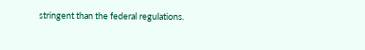stringent than the federal regulations.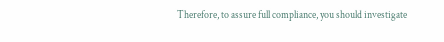Therefore, to assure full compliance, you should investigate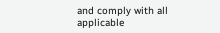and comply with all applicable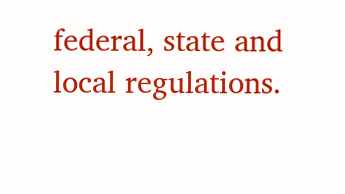federal, state and local regulations.